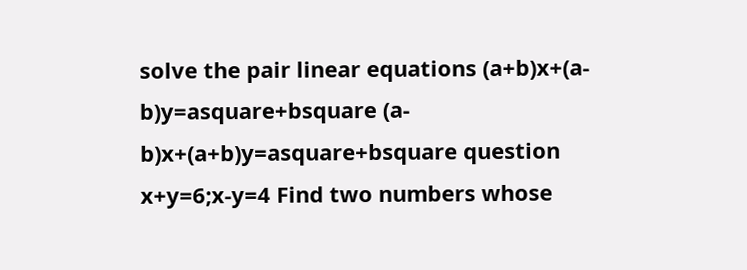solve the pair linear equations (a+b)x+(a-b)y=asquare+bsquare (a-b)x+(a+b)y=asquare+bsquare question x+y=6;x-y=4 Find two numbers whose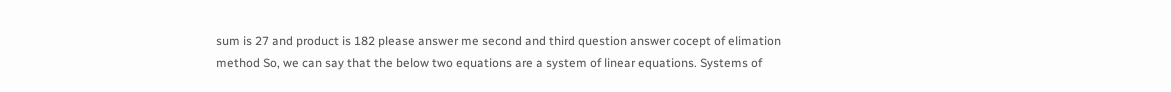sum is 27 and product is 182 please answer me second and third question answer cocept of elimation method So, we can say that the below two equations are a system of linear equations. Systems of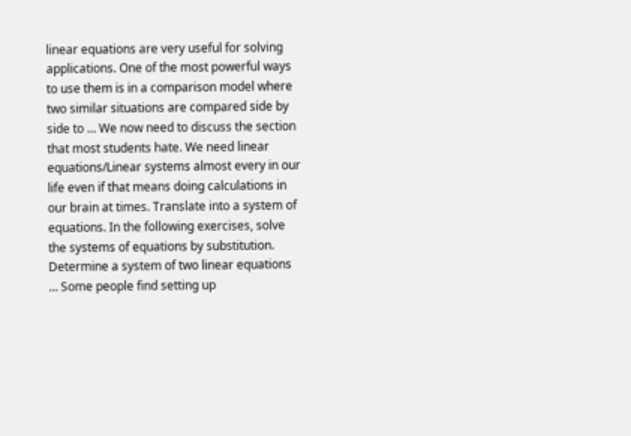linear equations are very useful for solving applications. One of the most powerful ways to use them is in a comparison model where two similar situations are compared side by side to … We now need to discuss the section that most students hate. We need linear equations/Linear systems almost every in our life even if that means doing calculations in our brain at times. Translate into a system of equations. In the following exercises, solve the systems of equations by substitution. Determine a system of two linear equations … Some people find setting up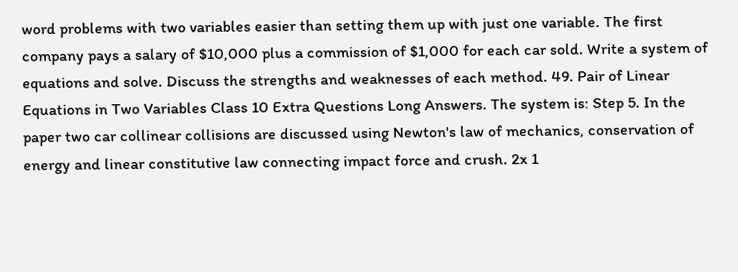word problems with two variables easier than setting them up with just one variable. The first company pays a salary of $10,000 plus a commission of $1,000 for each car sold. Write a system of equations and solve. Discuss the strengths and weaknesses of each method. 49. Pair of Linear Equations in Two Variables Class 10 Extra Questions Long Answers. The system is: Step 5. In the paper two car collinear collisions are discussed using Newton's law of mechanics, conservation of energy and linear constitutive law connecting impact force and crush. 2x 1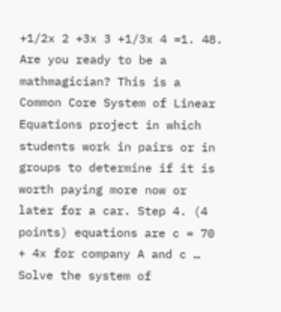+1/2x 2 +3x 3 +1/3x 4 =1. 48. Are you ready to be a mathmagician? This is a Common Core System of Linear Equations project in which students work in pairs or in groups to determine if it is worth paying more now or later for a car. Step 4. (4 points) equations are c = 70 + 4x for company A and c … Solve the system of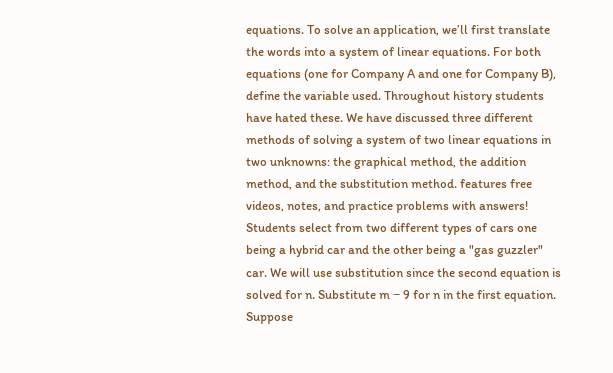equations. To solve an application, we’ll first translate the words into a system of linear equations. For both equations (one for Company A and one for Company B), define the variable used. Throughout history students have hated these. We have discussed three different methods of solving a system of two linear equations in two unknowns: the graphical method, the addition method, and the substitution method. features free videos, notes, and practice problems with answers! Students select from two different types of cars one being a hybrid car and the other being a "gas guzzler" car. We will use substitution since the second equation is solved for n. Substitute m − 9 for n in the first equation. Suppose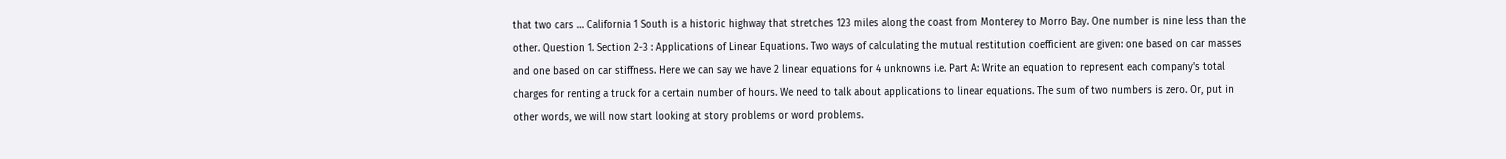that two cars … California 1 South is a historic highway that stretches 123 miles along the coast from Monterey to Morro Bay. One number is nine less than the other. Question 1. Section 2-3 : Applications of Linear Equations. Two ways of calculating the mutual restitution coefficient are given: one based on car masses and one based on car stiffness. Here we can say we have 2 linear equations for 4 unknowns i.e. Part A: Write an equation to represent each company's total charges for renting a truck for a certain number of hours. We need to talk about applications to linear equations. The sum of two numbers is zero. Or, put in other words, we will now start looking at story problems or word problems.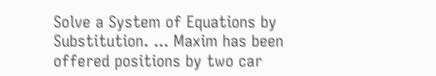Solve a System of Equations by Substitution. ... Maxim has been offered positions by two car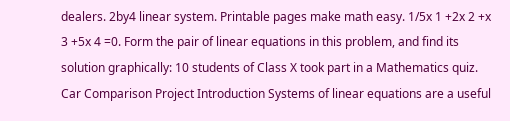dealers. 2by4 linear system. Printable pages make math easy. 1/5x 1 +2x 2 +x 3 +5x 4 =0. Form the pair of linear equations in this problem, and find its solution graphically: 10 students of Class X took part in a Mathematics quiz. Car Comparison Project Introduction Systems of linear equations are a useful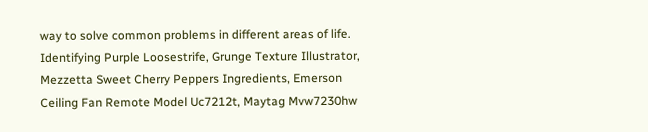way to solve common problems in different areas of life.
Identifying Purple Loosestrife, Grunge Texture Illustrator, Mezzetta Sweet Cherry Peppers Ingredients, Emerson Ceiling Fan Remote Model Uc7212t, Maytag Mvw7230hw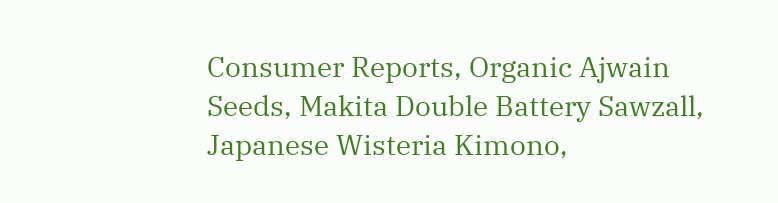Consumer Reports, Organic Ajwain Seeds, Makita Double Battery Sawzall, Japanese Wisteria Kimono,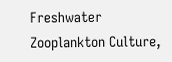Freshwater Zooplankton Culture,